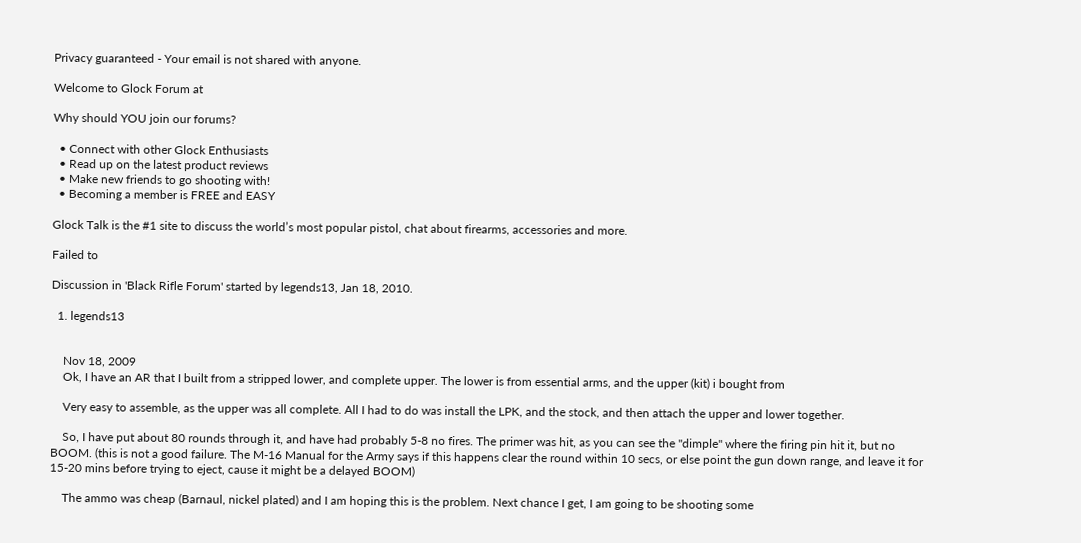Privacy guaranteed - Your email is not shared with anyone.

Welcome to Glock Forum at

Why should YOU join our forums?

  • Connect with other Glock Enthusiasts
  • Read up on the latest product reviews
  • Make new friends to go shooting with!
  • Becoming a member is FREE and EASY

Glock Talk is the #1 site to discuss the world’s most popular pistol, chat about firearms, accessories and more.

Failed to

Discussion in 'Black Rifle Forum' started by legends13, Jan 18, 2010.

  1. legends13


    Nov 18, 2009
    Ok, I have an AR that I built from a stripped lower, and complete upper. The lower is from essential arms, and the upper (kit) i bought from

    Very easy to assemble, as the upper was all complete. All I had to do was install the LPK, and the stock, and then attach the upper and lower together.

    So, I have put about 80 rounds through it, and have had probably 5-8 no fires. The primer was hit, as you can see the "dimple" where the firing pin hit it, but no BOOM. (this is not a good failure. The M-16 Manual for the Army says if this happens clear the round within 10 secs, or else point the gun down range, and leave it for 15-20 mins before trying to eject, cause it might be a delayed BOOM)

    The ammo was cheap (Barnaul, nickel plated) and I am hoping this is the problem. Next chance I get, I am going to be shooting some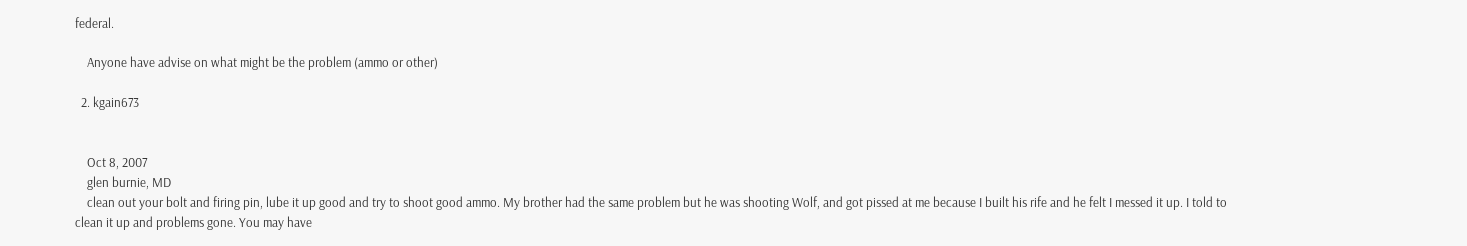federal.

    Anyone have advise on what might be the problem (ammo or other)

  2. kgain673


    Oct 8, 2007
    glen burnie, MD
    clean out your bolt and firing pin, lube it up good and try to shoot good ammo. My brother had the same problem but he was shooting Wolf, and got pissed at me because I built his rife and he felt I messed it up. I told to clean it up and problems gone. You may have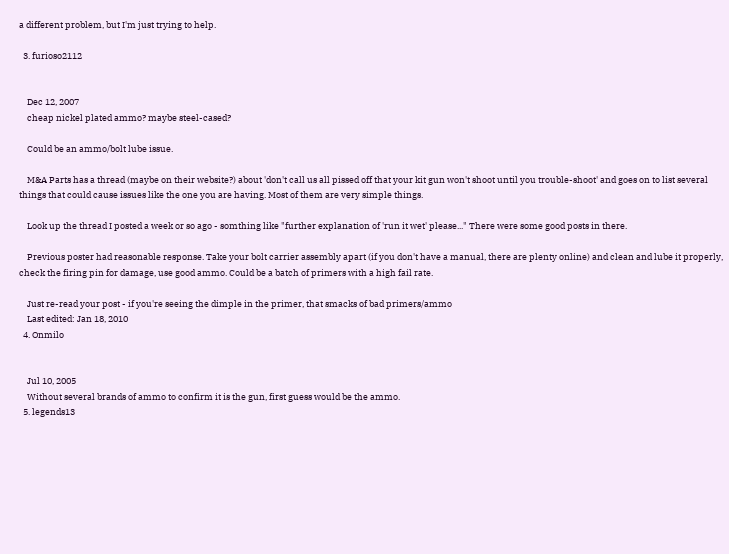a different problem, but I'm just trying to help.

  3. furioso2112


    Dec 12, 2007
    cheap nickel plated ammo? maybe steel-cased?

    Could be an ammo/bolt lube issue.

    M&A Parts has a thread (maybe on their website?) about 'don't call us all pissed off that your kit gun won't shoot until you trouble-shoot' and goes on to list several things that could cause issues like the one you are having. Most of them are very simple things.

    Look up the thread I posted a week or so ago - somthing like "further explanation of 'run it wet' please..." There were some good posts in there.

    Previous poster had reasonable response. Take your bolt carrier assembly apart (if you don't have a manual, there are plenty online) and clean and lube it properly, check the firing pin for damage, use good ammo. Could be a batch of primers with a high fail rate.

    Just re-read your post - if you're seeing the dimple in the primer, that smacks of bad primers/ammo
    Last edited: Jan 18, 2010
  4. Onmilo


    Jul 10, 2005
    Without several brands of ammo to confirm it is the gun, first guess would be the ammo.
  5. legends13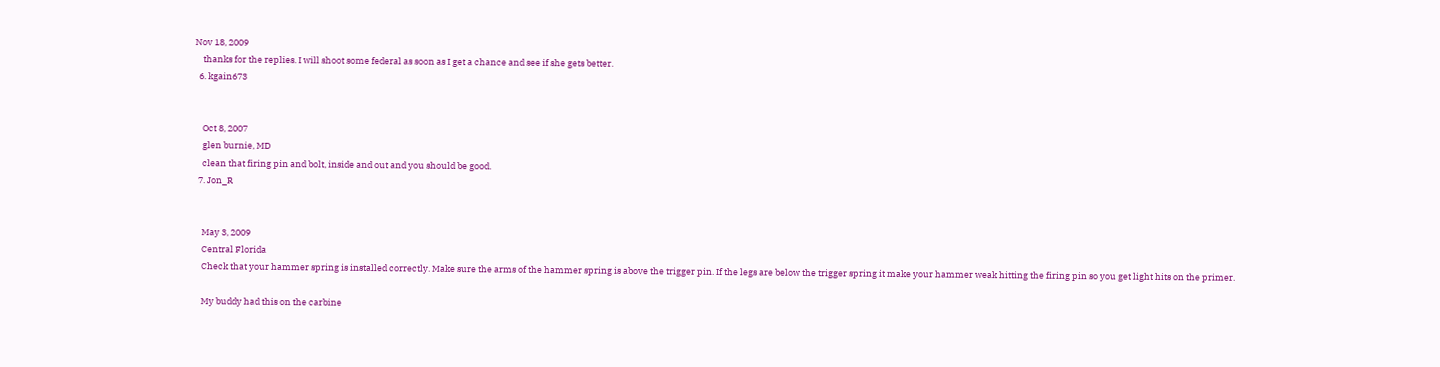Nov 18, 2009
    thanks for the replies. I will shoot some federal as soon as I get a chance and see if she gets better.
  6. kgain673


    Oct 8, 2007
    glen burnie, MD
    clean that firing pin and bolt, inside and out and you should be good.
  7. Jon_R


    May 3, 2009
    Central Florida
    Check that your hammer spring is installed correctly. Make sure the arms of the hammer spring is above the trigger pin. If the legs are below the trigger spring it make your hammer weak hitting the firing pin so you get light hits on the primer.

    My buddy had this on the carbine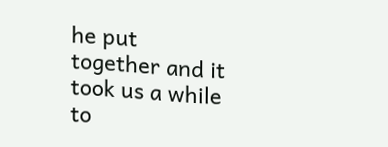he put together and it took us a while to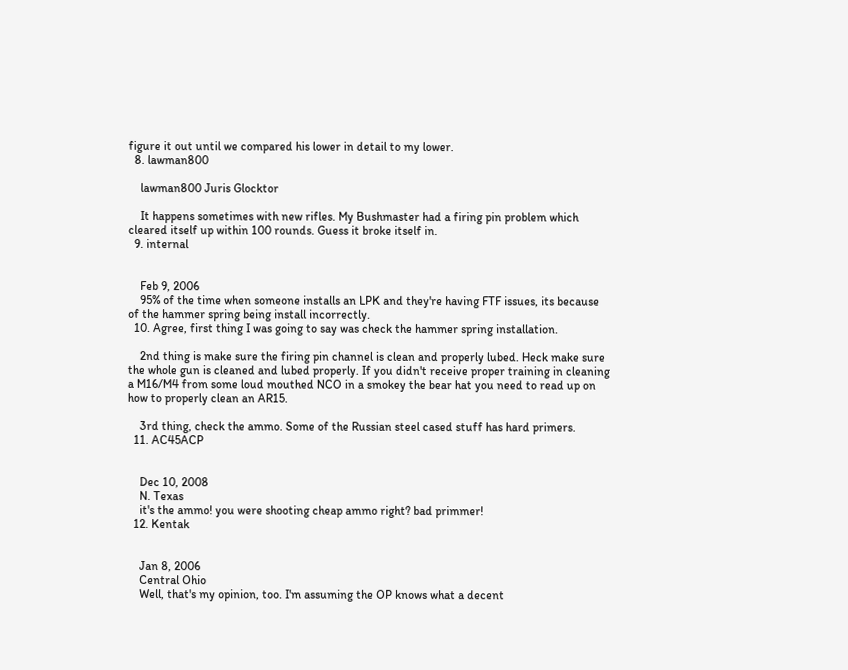figure it out until we compared his lower in detail to my lower.
  8. lawman800

    lawman800 Juris Glocktor

    It happens sometimes with new rifles. My Bushmaster had a firing pin problem which cleared itself up within 100 rounds. Guess it broke itself in.
  9. internal


    Feb 9, 2006
    95% of the time when someone installs an LPK and they're having FTF issues, its because of the hammer spring being install incorrectly.
  10. Agree, first thing I was going to say was check the hammer spring installation.

    2nd thing is make sure the firing pin channel is clean and properly lubed. Heck make sure the whole gun is cleaned and lubed properly. If you didn't receive proper training in cleaning a M16/M4 from some loud mouthed NCO in a smokey the bear hat you need to read up on how to properly clean an AR15.

    3rd thing, check the ammo. Some of the Russian steel cased stuff has hard primers.
  11. AC45ACP


    Dec 10, 2008
    N. Texas
    it's the ammo! you were shooting cheap ammo right? bad primmer!
  12. Kentak


    Jan 8, 2006
    Central Ohio
    Well, that's my opinion, too. I'm assuming the OP knows what a decent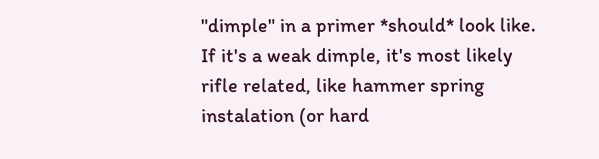"dimple" in a primer *should* look like. If it's a weak dimple, it's most likely rifle related, like hammer spring instalation (or hard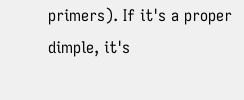primers). If it's a proper dimple, it's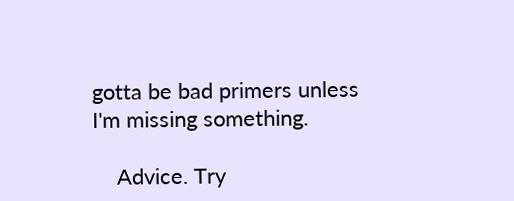gotta be bad primers unless I'm missing something.

    Advice. Try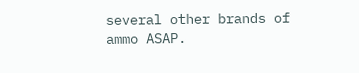several other brands of ammo ASAP.